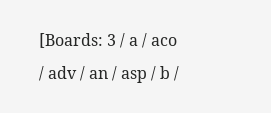[Boards: 3 / a / aco / adv / an / asp / b /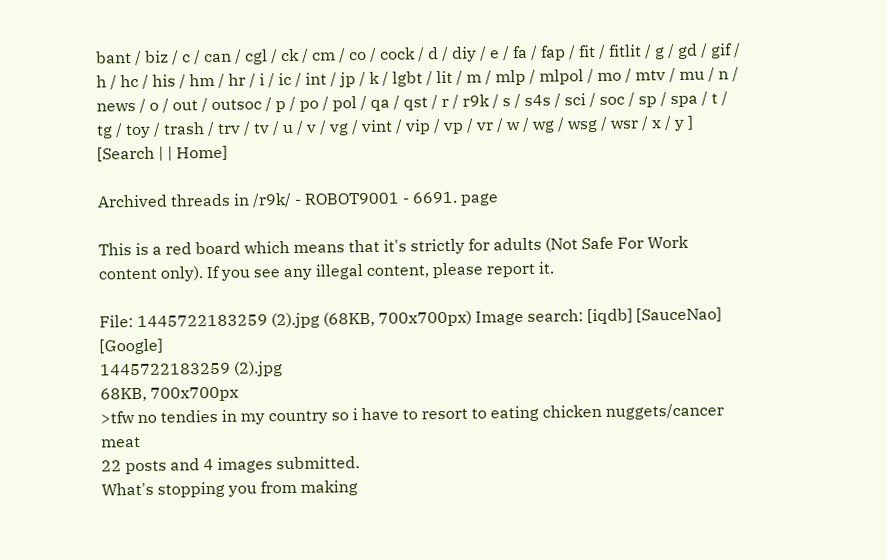bant / biz / c / can / cgl / ck / cm / co / cock / d / diy / e / fa / fap / fit / fitlit / g / gd / gif / h / hc / his / hm / hr / i / ic / int / jp / k / lgbt / lit / m / mlp / mlpol / mo / mtv / mu / n / news / o / out / outsoc / p / po / pol / qa / qst / r / r9k / s / s4s / sci / soc / sp / spa / t / tg / toy / trash / trv / tv / u / v / vg / vint / vip / vp / vr / w / wg / wsg / wsr / x / y ] [Search | | Home]

Archived threads in /r9k/ - ROBOT9001 - 6691. page

This is a red board which means that it's strictly for adults (Not Safe For Work content only). If you see any illegal content, please report it.

File: 1445722183259 (2).jpg (68KB, 700x700px) Image search: [iqdb] [SauceNao] [Google]
1445722183259 (2).jpg
68KB, 700x700px
>tfw no tendies in my country so i have to resort to eating chicken nuggets/cancer meat
22 posts and 4 images submitted.
What's stopping you from making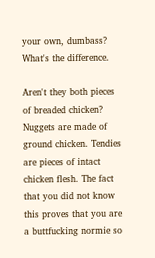your own, dumbass?
What's the difference.

Aren't they both pieces of breaded chicken?
Nuggets are made of ground chicken. Tendies are pieces of intact chicken flesh. The fact that you did not know this proves that you are a buttfucking normie so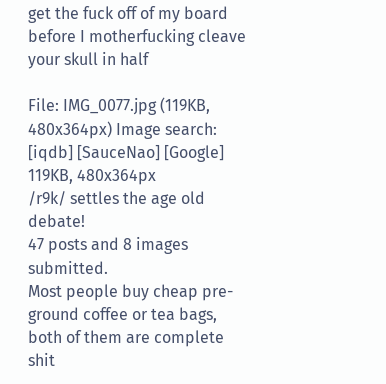get the fuck off of my board before I motherfucking cleave your skull in half

File: IMG_0077.jpg (119KB, 480x364px) Image search: [iqdb] [SauceNao] [Google]
119KB, 480x364px
/r9k/ settles the age old debate!
47 posts and 8 images submitted.
Most people buy cheap pre-ground coffee or tea bags, both of them are complete shit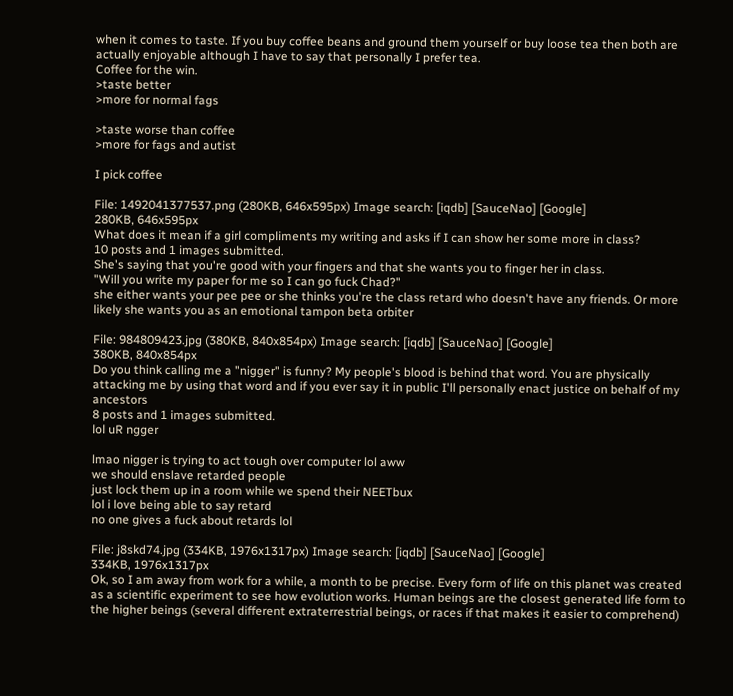when it comes to taste. If you buy coffee beans and ground them yourself or buy loose tea then both are actually enjoyable although I have to say that personally I prefer tea.
Coffee for the win.
>taste better
>more for normal fags

>taste worse than coffee
>more for fags and autist

I pick coffee

File: 1492041377537.png (280KB, 646x595px) Image search: [iqdb] [SauceNao] [Google]
280KB, 646x595px
What does it mean if a girl compliments my writing and asks if I can show her some more in class?
10 posts and 1 images submitted.
She's saying that you're good with your fingers and that she wants you to finger her in class.
"Will you write my paper for me so I can go fuck Chad?"
she either wants your pee pee or she thinks you're the class retard who doesn't have any friends. Or more likely she wants you as an emotional tampon beta orbiter

File: 984809423.jpg (380KB, 840x854px) Image search: [iqdb] [SauceNao] [Google]
380KB, 840x854px
Do you think calling me a "nigger" is funny? My people's blood is behind that word. You are physically attacking me by using that word and if you ever say it in public I'll personally enact justice on behalf of my ancestors
8 posts and 1 images submitted.
lol uR ngger

lmao nigger is trying to act tough over computer lol aww
we should enslave retarded people
just lock them up in a room while we spend their NEETbux
lol i love being able to say retard
no one gives a fuck about retards lol

File: j8skd74.jpg (334KB, 1976x1317px) Image search: [iqdb] [SauceNao] [Google]
334KB, 1976x1317px
Ok, so I am away from work for a while, a month to be precise. Every form of life on this planet was created as a scientific experiment to see how evolution works. Human beings are the closest generated life form to the higher beings (several different extraterrestrial beings, or races if that makes it easier to comprehend)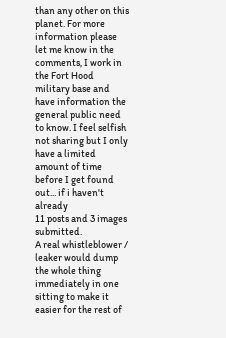than any other on this planet. For more information please let me know in the comments, I work in the Fort Hood military base and have information the general public need to know. I feel selfish not sharing but I only have a limited amount of time before I get found out... if i haven't already
11 posts and 3 images submitted.
A real whistleblower / leaker would dump the whole thing immediately in one sitting to make it easier for the rest of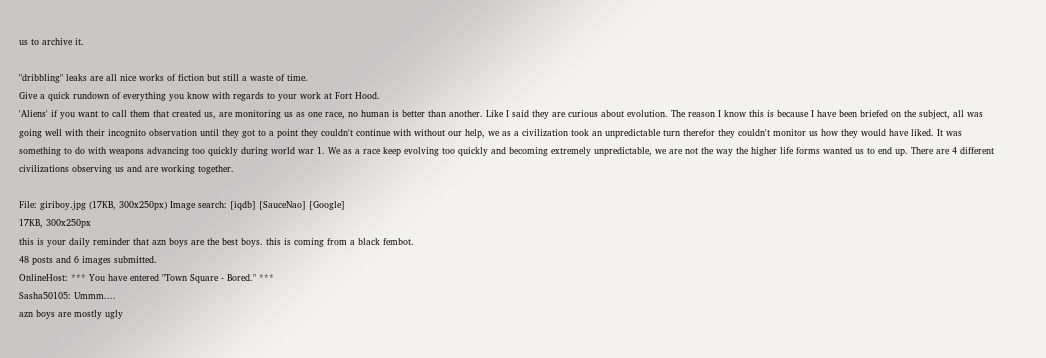us to archive it.

"dribbling" leaks are all nice works of fiction but still a waste of time.
Give a quick rundown of everything you know with regards to your work at Fort Hood.
'Aliens' if you want to call them that created us, are monitoring us as one race, no human is better than another. Like I said they are curious about evolution. The reason I know this is because I have been briefed on the subject, all was going well with their incognito observation until they got to a point they couldn't continue with without our help, we as a civilization took an unpredictable turn therefor they couldn't monitor us how they would have liked. It was something to do with weapons advancing too quickly during world war 1. We as a race keep evolving too quickly and becoming extremely unpredictable, we are not the way the higher life forms wanted us to end up. There are 4 different civilizations observing us and are working together.

File: giriboy.jpg (17KB, 300x250px) Image search: [iqdb] [SauceNao] [Google]
17KB, 300x250px
this is your daily reminder that azn boys are the best boys. this is coming from a black fembot.
48 posts and 6 images submitted.
OnlineHost: *** You have entered "Town Square - Bored." ***
Sasha50105: Ummm....
azn boys are mostly ugly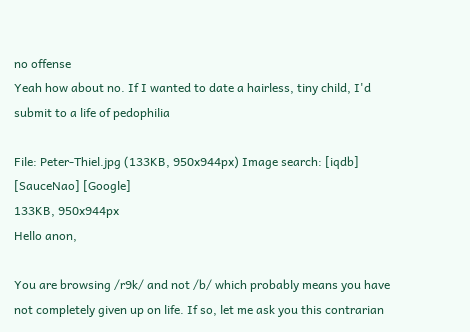no offense
Yeah how about no. If I wanted to date a hairless, tiny child, I'd submit to a life of pedophilia

File: Peter-Thiel.jpg (133KB, 950x944px) Image search: [iqdb] [SauceNao] [Google]
133KB, 950x944px
Hello anon,

You are browsing /r9k/ and not /b/ which probably means you have not completely given up on life. If so, let me ask you this contrarian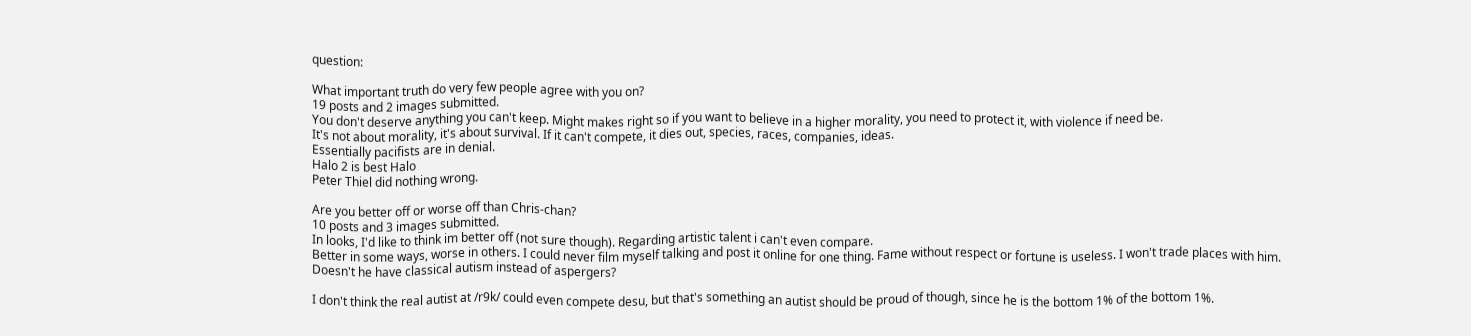question:

What important truth do very few people agree with you on?
19 posts and 2 images submitted.
You don't deserve anything you can't keep. Might makes right so if you want to believe in a higher morality, you need to protect it, with violence if need be.
It's not about morality, it's about survival. If it can't compete, it dies out, species, races, companies, ideas.
Essentially pacifists are in denial.
Halo 2 is best Halo
Peter Thiel did nothing wrong.

Are you better off or worse off than Chris-chan?
10 posts and 3 images submitted.
In looks, I'd like to think im better off (not sure though). Regarding artistic talent i can't even compare.
Better in some ways, worse in others. I could never film myself talking and post it online for one thing. Fame without respect or fortune is useless. I won't trade places with him.
Doesn't he have classical autism instead of aspergers?

I don't think the real autist at /r9k/ could even compete desu, but that's something an autist should be proud of though, since he is the bottom 1% of the bottom 1%.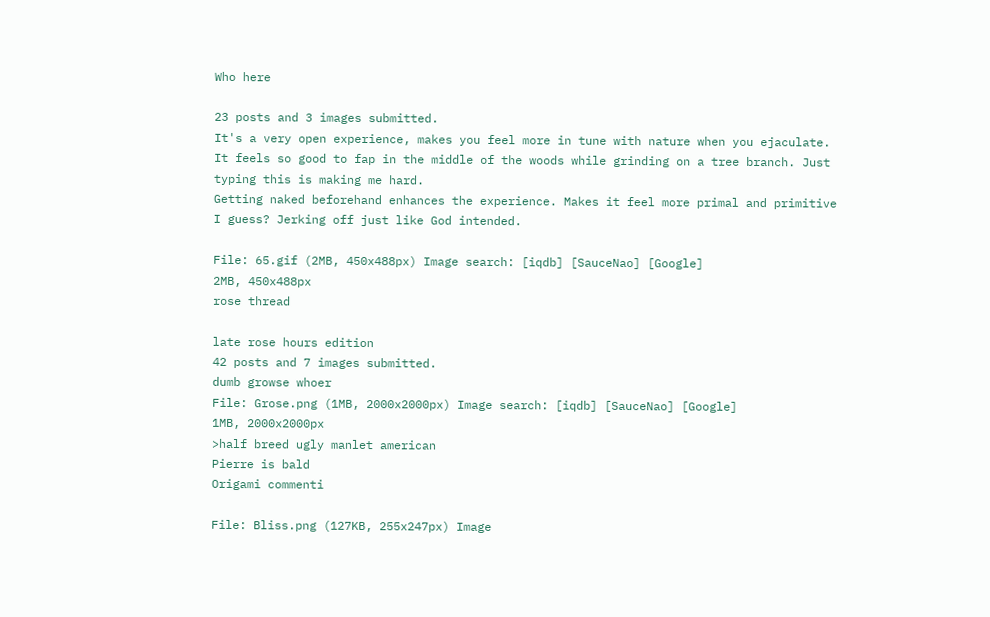Who here

23 posts and 3 images submitted.
It's a very open experience, makes you feel more in tune with nature when you ejaculate.
It feels so good to fap in the middle of the woods while grinding on a tree branch. Just typing this is making me hard.
Getting naked beforehand enhances the experience. Makes it feel more primal and primitive I guess? Jerking off just like God intended.

File: 65.gif (2MB, 450x488px) Image search: [iqdb] [SauceNao] [Google]
2MB, 450x488px
rose thread

late rose hours edition
42 posts and 7 images submitted.
dumb growse whoer
File: Grose.png (1MB, 2000x2000px) Image search: [iqdb] [SauceNao] [Google]
1MB, 2000x2000px
>half breed ugly manlet american
Pierre is bald
Origami commenti

File: Bliss.png (127KB, 255x247px) Image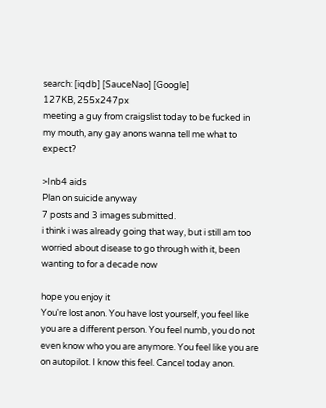search: [iqdb] [SauceNao] [Google]
127KB, 255x247px
meeting a guy from craigslist today to be fucked in my mouth, any gay anons wanna tell me what to expect?

>Inb4 aids
Plan on suicide anyway
7 posts and 3 images submitted.
i think i was already going that way, but i still am too worried about disease to go through with it, been wanting to for a decade now

hope you enjoy it
You're lost anon. You have lost yourself, you feel like you are a different person. You feel numb, you do not even know who you are anymore. You feel like you are on autopilot. I know this feel. Cancel today anon.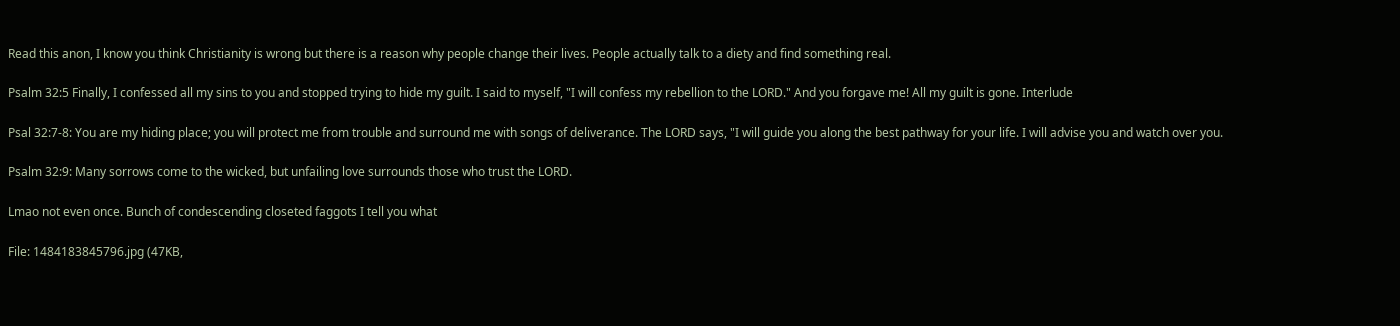Read this anon, I know you think Christianity is wrong but there is a reason why people change their lives. People actually talk to a diety and find something real.

Psalm 32:5 Finally, I confessed all my sins to you and stopped trying to hide my guilt. I said to myself, "I will confess my rebellion to the LORD." And you forgave me! All my guilt is gone. Interlude

Psal 32:7-8: You are my hiding place; you will protect me from trouble and surround me with songs of deliverance. The LORD says, "I will guide you along the best pathway for your life. I will advise you and watch over you.

Psalm 32:9: Many sorrows come to the wicked, but unfailing love surrounds those who trust the LORD.

Lmao not even once. Bunch of condescending closeted faggots I tell you what

File: 1484183845796.jpg (47KB,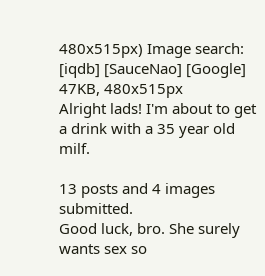480x515px) Image search: [iqdb] [SauceNao] [Google]
47KB, 480x515px
Alright lads! I'm about to get a drink with a 35 year old milf.

13 posts and 4 images submitted.
Good luck, bro. She surely wants sex so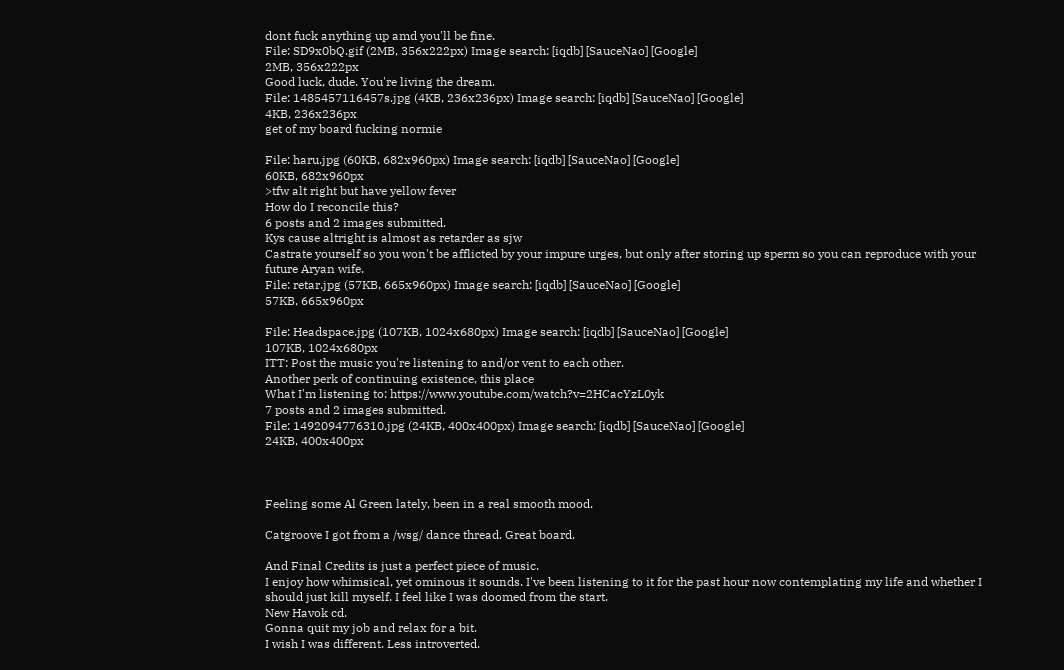dont fuck anything up amd you'll be fine.
File: SD9x0bQ.gif (2MB, 356x222px) Image search: [iqdb] [SauceNao] [Google]
2MB, 356x222px
Good luck, dude. You're living the dream.
File: 1485457116457s.jpg (4KB, 236x236px) Image search: [iqdb] [SauceNao] [Google]
4KB, 236x236px
get of my board fucking normie

File: haru.jpg (60KB, 682x960px) Image search: [iqdb] [SauceNao] [Google]
60KB, 682x960px
>tfw alt right but have yellow fever
How do I reconcile this?
6 posts and 2 images submitted.
Kys cause altright is almost as retarder as sjw
Castrate yourself so you won't be afflicted by your impure urges, but only after storing up sperm so you can reproduce with your future Aryan wife.
File: retar.jpg (57KB, 665x960px) Image search: [iqdb] [SauceNao] [Google]
57KB, 665x960px

File: Headspace.jpg (107KB, 1024x680px) Image search: [iqdb] [SauceNao] [Google]
107KB, 1024x680px
ITT: Post the music you're listening to and/or vent to each other.
Another perk of continuing existence, this place
What I'm listening to: https://www.youtube.com/watch?v=2HCacYzL0yk
7 posts and 2 images submitted.
File: 1492094776310.jpg (24KB, 400x400px) Image search: [iqdb] [SauceNao] [Google]
24KB, 400x400px



Feeling some Al Green lately, been in a real smooth mood.

Catgroove I got from a /wsg/ dance thread. Great board.

And Final Credits is just a perfect piece of music.
I enjoy how whimsical, yet ominous it sounds. I've been listening to it for the past hour now contemplating my life and whether I should just kill myself. I feel like I was doomed from the start.
New Havok cd.
Gonna quit my job and relax for a bit.
I wish I was different. Less introverted.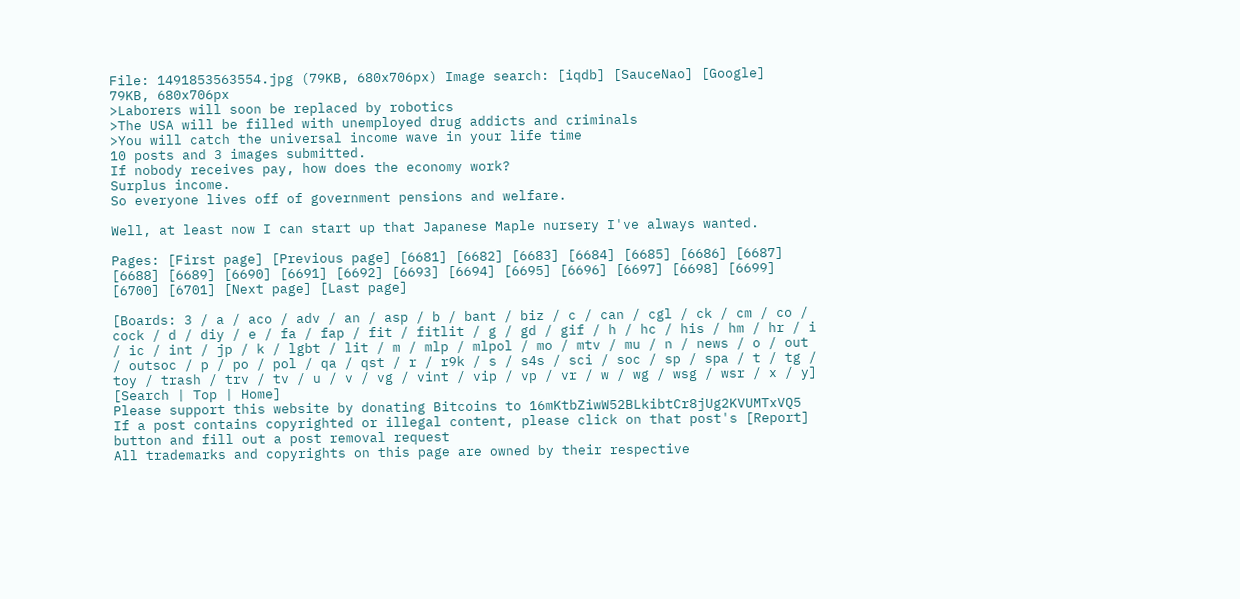File: 1491853563554.jpg (79KB, 680x706px) Image search: [iqdb] [SauceNao] [Google]
79KB, 680x706px
>Laborers will soon be replaced by robotics
>The USA will be filled with unemployed drug addicts and criminals
>You will catch the universal income wave in your life time
10 posts and 3 images submitted.
If nobody receives pay, how does the economy work?
Surplus income.
So everyone lives off of government pensions and welfare.

Well, at least now I can start up that Japanese Maple nursery I've always wanted.

Pages: [First page] [Previous page] [6681] [6682] [6683] [6684] [6685] [6686] [6687] [6688] [6689] [6690] [6691] [6692] [6693] [6694] [6695] [6696] [6697] [6698] [6699] [6700] [6701] [Next page] [Last page]

[Boards: 3 / a / aco / adv / an / asp / b / bant / biz / c / can / cgl / ck / cm / co / cock / d / diy / e / fa / fap / fit / fitlit / g / gd / gif / h / hc / his / hm / hr / i / ic / int / jp / k / lgbt / lit / m / mlp / mlpol / mo / mtv / mu / n / news / o / out / outsoc / p / po / pol / qa / qst / r / r9k / s / s4s / sci / soc / sp / spa / t / tg / toy / trash / trv / tv / u / v / vg / vint / vip / vp / vr / w / wg / wsg / wsr / x / y] [Search | Top | Home]
Please support this website by donating Bitcoins to 16mKtbZiwW52BLkibtCr8jUg2KVUMTxVQ5
If a post contains copyrighted or illegal content, please click on that post's [Report] button and fill out a post removal request
All trademarks and copyrights on this page are owned by their respective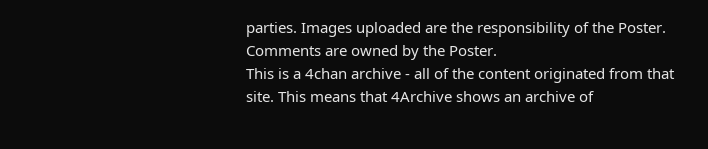parties. Images uploaded are the responsibility of the Poster. Comments are owned by the Poster.
This is a 4chan archive - all of the content originated from that site. This means that 4Archive shows an archive of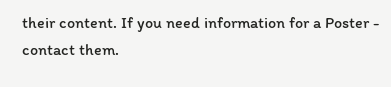their content. If you need information for a Poster - contact them.